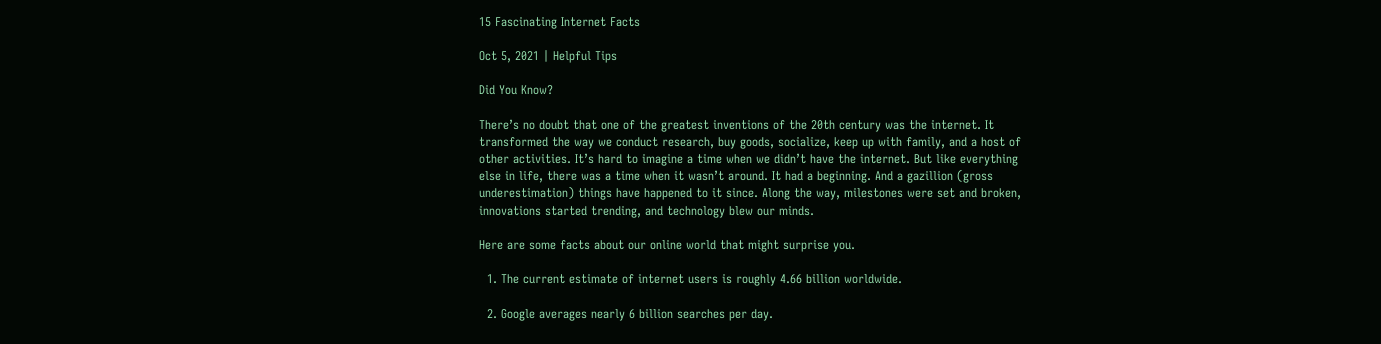15 Fascinating Internet Facts

Oct 5, 2021 | Helpful Tips

Did You Know?

There’s no doubt that one of the greatest inventions of the 20th century was the internet. It transformed the way we conduct research, buy goods, socialize, keep up with family, and a host of other activities. It’s hard to imagine a time when we didn’t have the internet. But like everything else in life, there was a time when it wasn’t around. It had a beginning. And a gazillion (gross underestimation) things have happened to it since. Along the way, milestones were set and broken, innovations started trending, and technology blew our minds.

Here are some facts about our online world that might surprise you.

  1. The current estimate of internet users is roughly 4.66 billion worldwide.

  2. Google averages nearly 6 billion searches per day.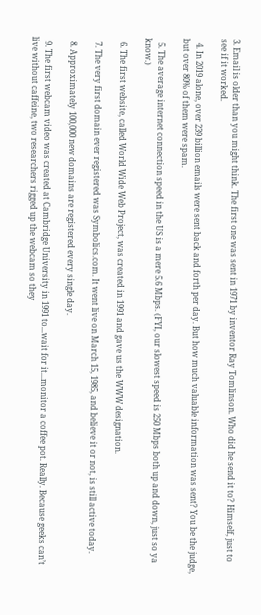3. Email is older than you might think. The first one was sent in 1971 by inventor Ray Tomlinson. Who did he send it to? Himself, just to see if it worked.

  4. In 2019 alone, over 239 billion emails were sent back and forth per day. But how much valuable information was sent? You be the judge, but over 80% of them were spam.

  5. The average internet connection speed in the US is a mere 5.6 Mbps. (FYI, our slowest speed is 250 Mbps both up and down, just so ya know.)

  6. The first website, called World Wide Web Project, was created in 1991 and gave us the WWW designation.

  7. The very first domain ever registered was Symbolics.com. It went live on March 15, 1985, and believe it or not, is still active today.

  8. Approximately 100,000 new domains are registered every single day.

  9. The first webcam video was created at Cambridge University in 1991 to...wait for it...monitor a coffee pot. Really. Because geeks can’t live without caffeine, two researchers rigged up the webcam so they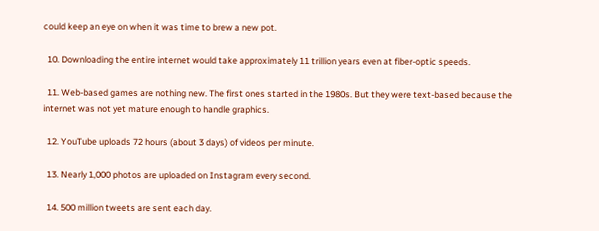could keep an eye on when it was time to brew a new pot.

  10. Downloading the entire internet would take approximately 11 trillion years even at fiber-optic speeds.

  11. Web-based games are nothing new. The first ones started in the 1980s. But they were text-based because the internet was not yet mature enough to handle graphics.

  12. YouTube uploads 72 hours (about 3 days) of videos per minute.

  13. Nearly 1,000 photos are uploaded on Instagram every second.

  14. 500 million tweets are sent each day.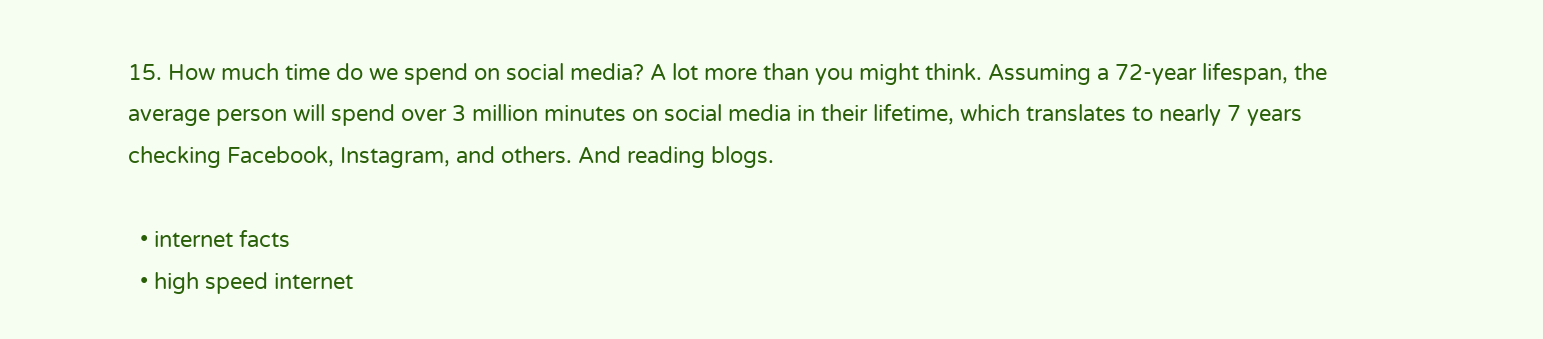15. How much time do we spend on social media? A lot more than you might think. Assuming a 72-year lifespan, the average person will spend over 3 million minutes on social media in their lifetime, which translates to nearly 7 years checking Facebook, Instagram, and others. And reading blogs.

  • internet facts
  • high speed internet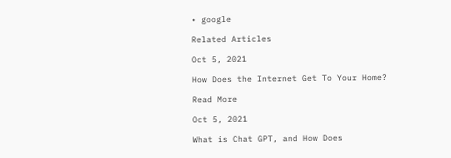• google

Related Articles

Oct 5, 2021

How Does the Internet Get To Your Home?

Read More

Oct 5, 2021

What is Chat GPT, and How Does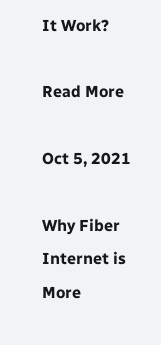It Work?

Read More

Oct 5, 2021

Why Fiber Internet is More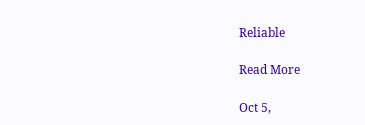Reliable

Read More

Oct 5,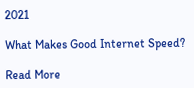2021

What Makes Good Internet Speed?

Read More